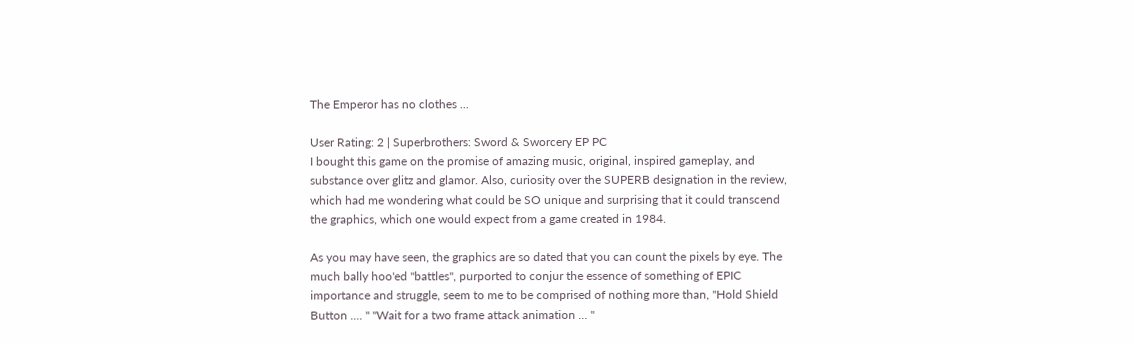The Emperor has no clothes ...

User Rating: 2 | Superbrothers: Sword & Sworcery EP PC
I bought this game on the promise of amazing music, original, inspired gameplay, and substance over glitz and glamor. Also, curiosity over the SUPERB designation in the review, which had me wondering what could be SO unique and surprising that it could transcend the graphics, which one would expect from a game created in 1984.

As you may have seen, the graphics are so dated that you can count the pixels by eye. The much bally hoo'ed "battles", purported to conjur the essence of something of EPIC importance and struggle, seem to me to be comprised of nothing more than, "Hold Shield Button .... " "Wait for a two frame attack animation ... "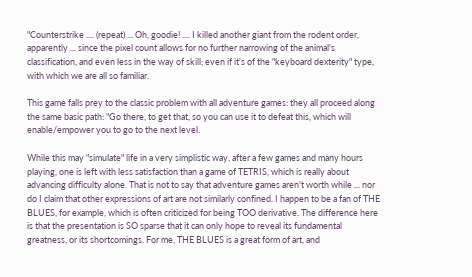"Counterstrike .... (repeat) ... Oh, goodie! .... I killed another giant from the rodent order, apparently ... since the pixel count allows for no further narrowing of the animal's classification, and even less in the way of skill; even if it's of the "keyboard dexterity" type, with which we are all so familiar.

This game falls prey to the classic problem with all adventure games: they all proceed along the same basic path: "Go there, to get that, so you can use it to defeat this, which will enable/empower you to go to the next level.

While this may "simulate" life in a very simplistic way, after a few games and many hours playing, one is left with less satisfaction than a game of TETRIS, which is really about advancing difficulty alone. That is not to say that adventure games aren't worth while ... nor do I claim that other expressions of art are not similarly confined. I happen to be a fan of THE BLUES, for example, which is often criticized for being TOO derivative. The difference here is that the presentation is SO sparse that it can only hope to reveal its fundamental greatness, or its shortcomings. For me, THE BLUES is a great form of art, and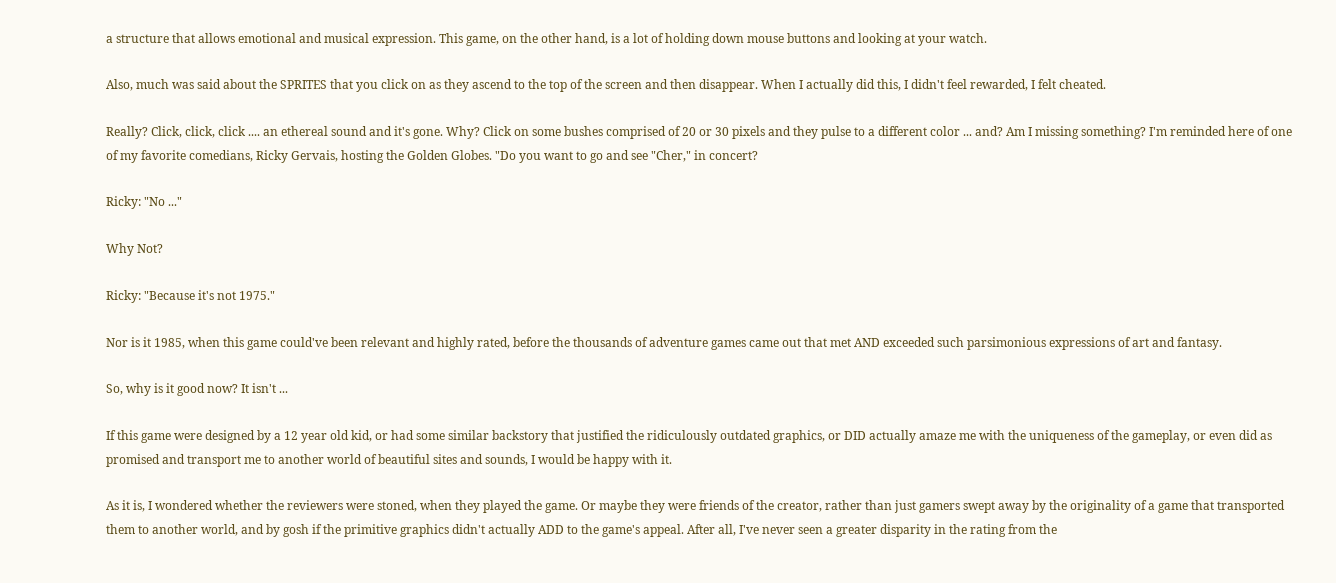a structure that allows emotional and musical expression. This game, on the other hand, is a lot of holding down mouse buttons and looking at your watch.

Also, much was said about the SPRITES that you click on as they ascend to the top of the screen and then disappear. When I actually did this, I didn't feel rewarded, I felt cheated.

Really? Click, click, click .... an ethereal sound and it's gone. Why? Click on some bushes comprised of 20 or 30 pixels and they pulse to a different color ... and? Am I missing something? I'm reminded here of one of my favorite comedians, Ricky Gervais, hosting the Golden Globes. "Do you want to go and see "Cher," in concert?

Ricky: "No ..."

Why Not?

Ricky: "Because it's not 1975."

Nor is it 1985, when this game could've been relevant and highly rated, before the thousands of adventure games came out that met AND exceeded such parsimonious expressions of art and fantasy.

So, why is it good now? It isn't ...

If this game were designed by a 12 year old kid, or had some similar backstory that justified the ridiculously outdated graphics, or DID actually amaze me with the uniqueness of the gameplay, or even did as promised and transport me to another world of beautiful sites and sounds, I would be happy with it.

As it is, I wondered whether the reviewers were stoned, when they played the game. Or maybe they were friends of the creator, rather than just gamers swept away by the originality of a game that transported them to another world, and by gosh if the primitive graphics didn't actually ADD to the game's appeal. After all, I've never seen a greater disparity in the rating from the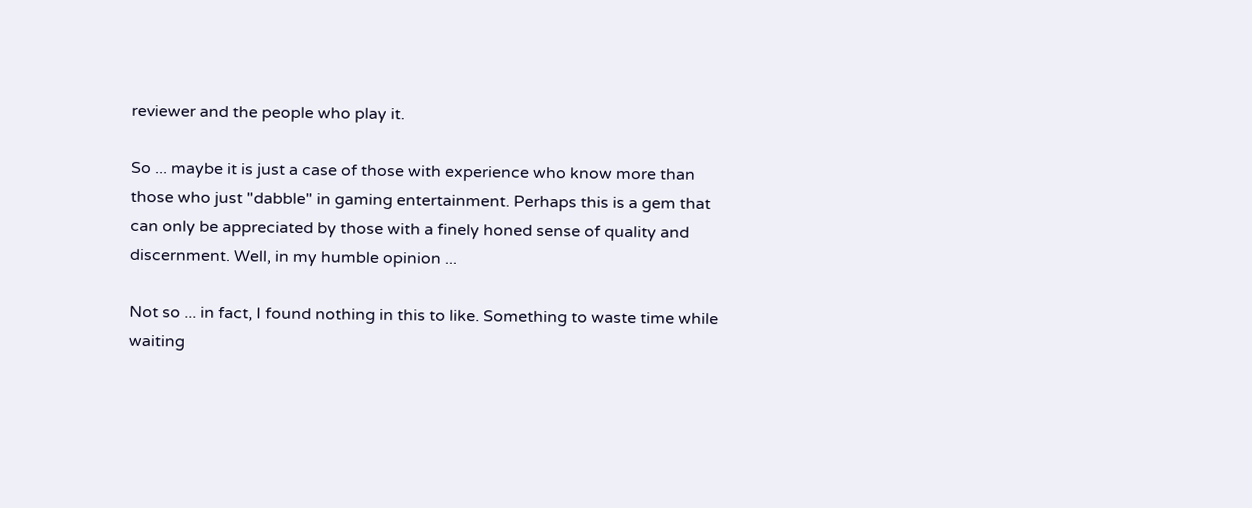reviewer and the people who play it.

So ... maybe it is just a case of those with experience who know more than those who just "dabble" in gaming entertainment. Perhaps this is a gem that can only be appreciated by those with a finely honed sense of quality and discernment. Well, in my humble opinion ...

Not so ... in fact, I found nothing in this to like. Something to waste time while waiting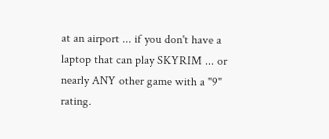at an airport ... if you don't have a laptop that can play SKYRIM ... or nearly ANY other game with a "9" rating.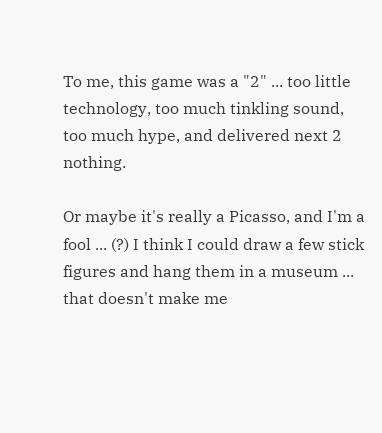To me, this game was a "2" ... too little technology, too much tinkling sound, too much hype, and delivered next 2 nothing.

Or maybe it's really a Picasso, and I'm a fool ... (?) I think I could draw a few stick figures and hang them in a museum ... that doesn't make me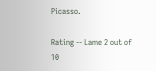Picasso.

Rating -- Lame 2 out of 10